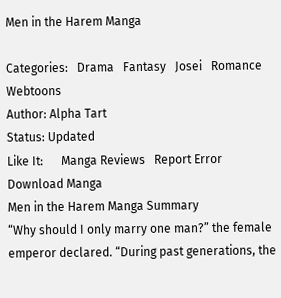Men in the Harem Manga

Categories:   Drama   Fantasy   Josei   Romance   Webtoons
Author: Alpha Tart
Status: Updated
Like It:      Manga Reviews   Report Error   Download Manga
Men in the Harem Manga Summary
“Why should I only marry one man?” the female emperor declared. “During past generations, the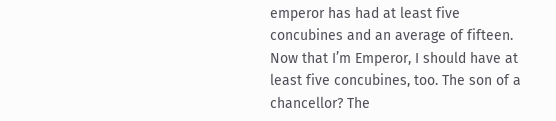emperor has had at least five concubines and an average of fifteen. Now that I’m Emperor, I should have at least five concubines, too. The son of a chancellor? The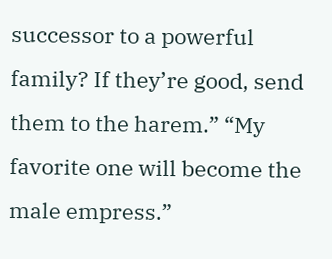successor to a powerful family? If they’re good, send them to the harem.” “My favorite one will become the male empress.”